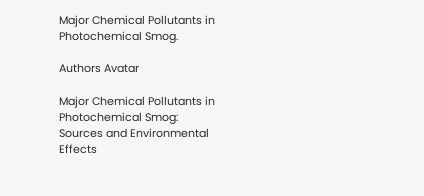Major Chemical Pollutants in Photochemical Smog.

Authors Avatar

Major Chemical Pollutants in Photochemical Smog:
Sources and Environmental Effects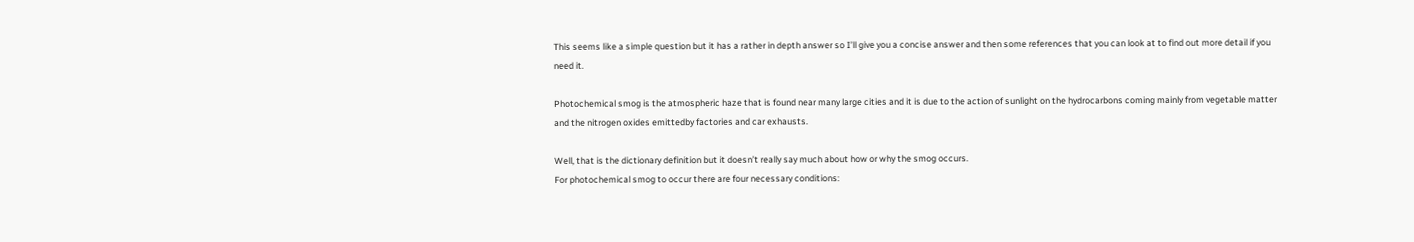This seems like a simple question but it has a rather in depth answer so I’ll give you a concise answer and then some references that you can look at to find out more detail if you need it.

Photochemical smog is the atmospheric haze that is found near many large cities and it is due to the action of sunlight on the hydrocarbons coming mainly from vegetable matter and the nitrogen oxides emittedby factories and car exhausts.

Well, that is the dictionary definition but it doesn’t really say much about how or why the smog occurs.
For photochemical smog to occur there are four necessary conditions: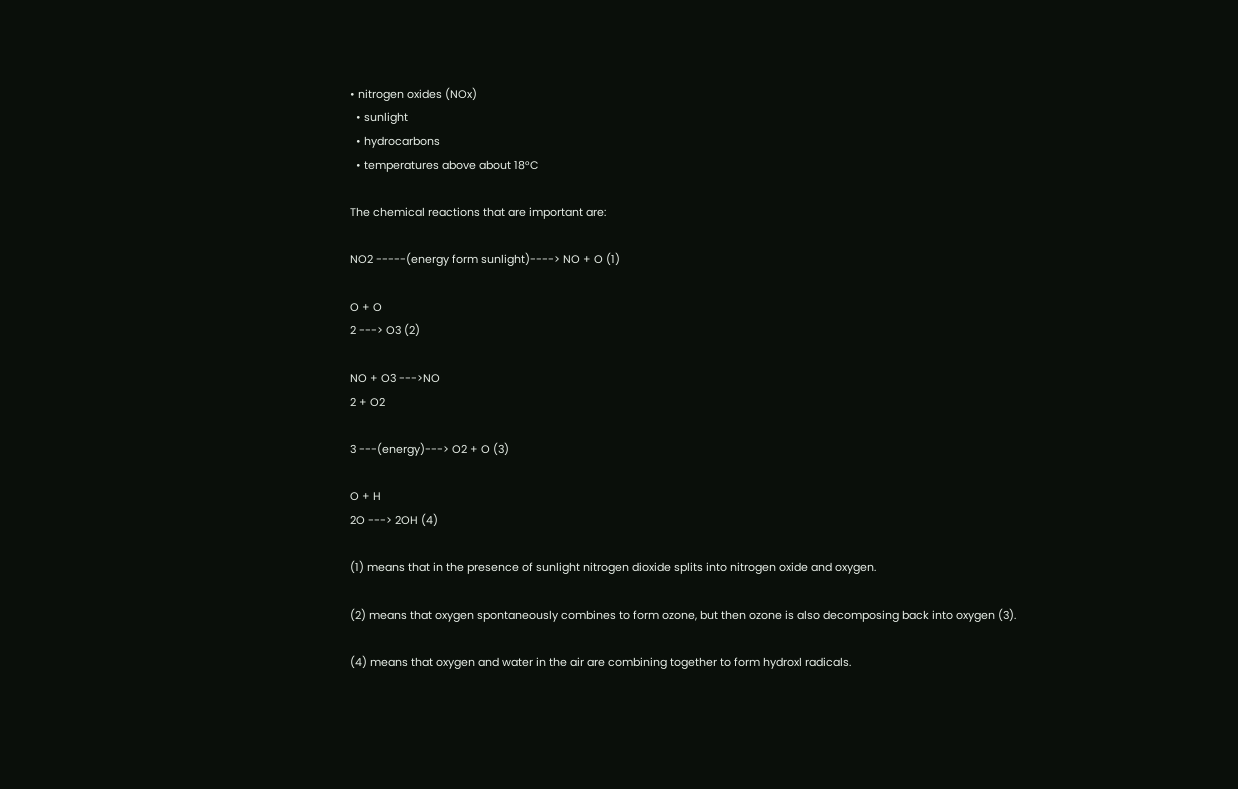• nitrogen oxides (NOx)
  • sunlight
  • hydrocarbons
  • temperatures above about 18°C

The chemical reactions that are important are:

NO2 -----(energy form sunlight)----> NO + O (1)

O + O
2 ---> O3 (2)

NO + O3 --->NO
2 + O2

3 ---(energy)---> O2 + O (3)

O + H
2O ---> 2OH (4)

(1) means that in the presence of sunlight nitrogen dioxide splits into nitrogen oxide and oxygen.

(2) means that oxygen spontaneously combines to form ozone, but then ozone is also decomposing back into oxygen (3).

(4) means that oxygen and water in the air are combining together to form hydroxl radicals.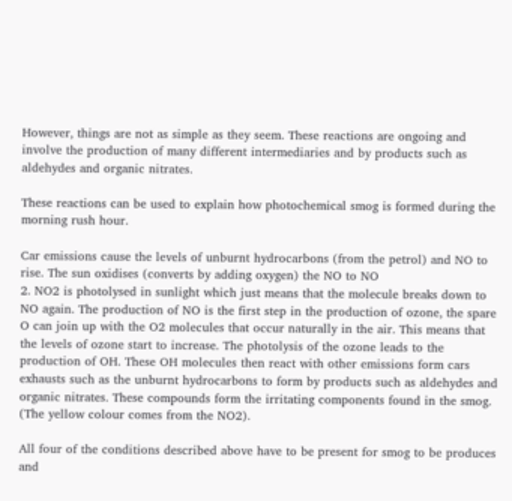However, things are not as simple as they seem. These reactions are ongoing and involve the production of many different intermediaries and by products such as aldehydes and organic nitrates.

These reactions can be used to explain how photochemical smog is formed during the morning rush hour.

Car emissions cause the levels of unburnt hydrocarbons (from the petrol) and NO to rise. The sun oxidises (converts by adding oxygen) the NO to NO
2. NO2 is photolysed in sunlight which just means that the molecule breaks down to NO again. The production of NO is the first step in the production of ozone, the spare O can join up with the O2 molecules that occur naturally in the air. This means that the levels of ozone start to increase. The photolysis of the ozone leads to the production of OH. These OH molecules then react with other emissions form cars exhausts such as the unburnt hydrocarbons to form by products such as aldehydes and organic nitrates. These compounds form the irritating components found in the smog. (The yellow colour comes from the NO2).

All four of the conditions described above have to be present for smog to be produces and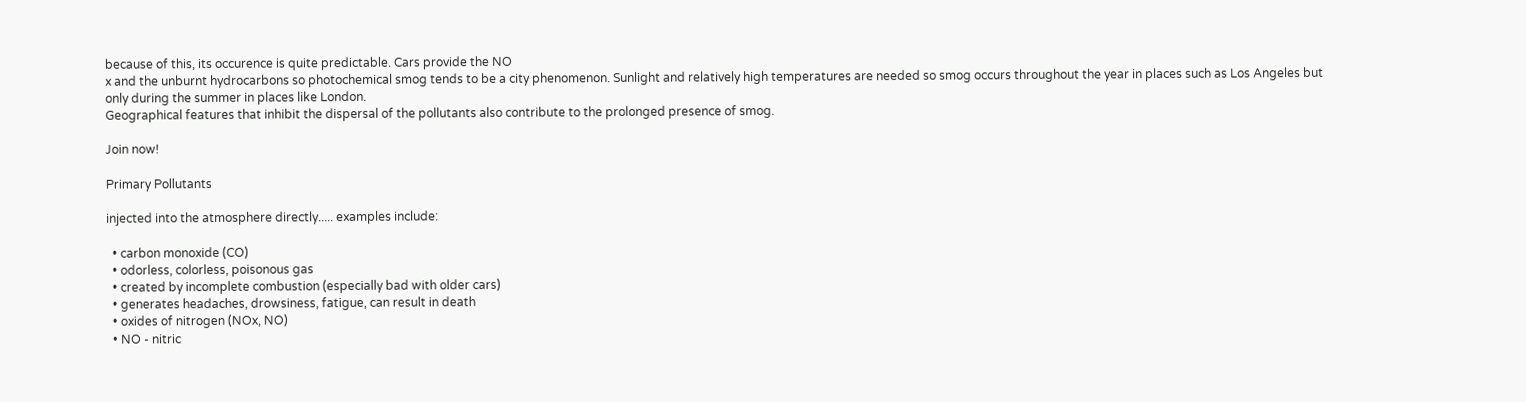because of this, its occurence is quite predictable. Cars provide the NO
x and the unburnt hydrocarbons so photochemical smog tends to be a city phenomenon. Sunlight and relatively high temperatures are needed so smog occurs throughout the year in places such as Los Angeles but only during the summer in places like London.
Geographical features that inhibit the dispersal of the pollutants also contribute to the prolonged presence of smog.

Join now!

Primary Pollutants

injected into the atmosphere directly..... examples include:

  • carbon monoxide (CO)
  • odorless, colorless, poisonous gas
  • created by incomplete combustion (especially bad with older cars)
  • generates headaches, drowsiness, fatigue, can result in death
  • oxides of nitrogen (NOx, NO)
  • NO - nitric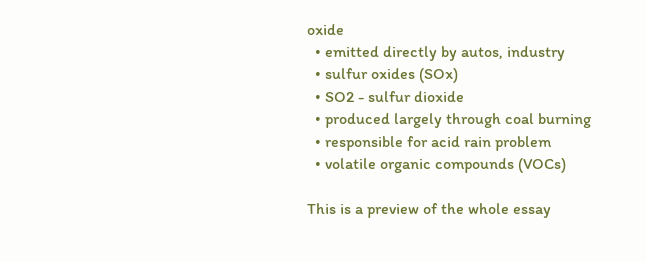oxide
  • emitted directly by autos, industry
  • sulfur oxides (SOx)
  • SO2 - sulfur dioxide
  • produced largely through coal burning
  • responsible for acid rain problem
  • volatile organic compounds (VOCs)

This is a preview of the whole essay